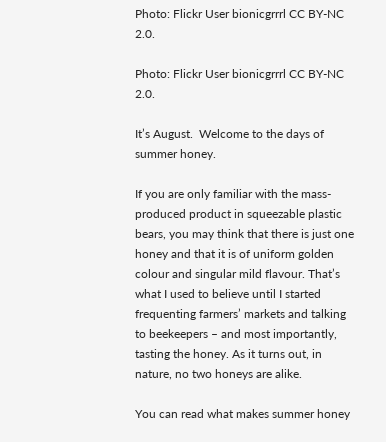Photo: Flickr User bionicgrrrl CC BY-NC 2.0.

Photo: Flickr User bionicgrrrl CC BY-NC 2.0.

It’s August.  Welcome to the days of summer honey.

If you are only familiar with the mass-produced product in squeezable plastic bears, you may think that there is just one honey and that it is of uniform golden colour and singular mild flavour. That’s what I used to believe until I started frequenting farmers’ markets and talking to beekeepers – and most importantly, tasting the honey. As it turns out, in nature, no two honeys are alike.

You can read what makes summer honey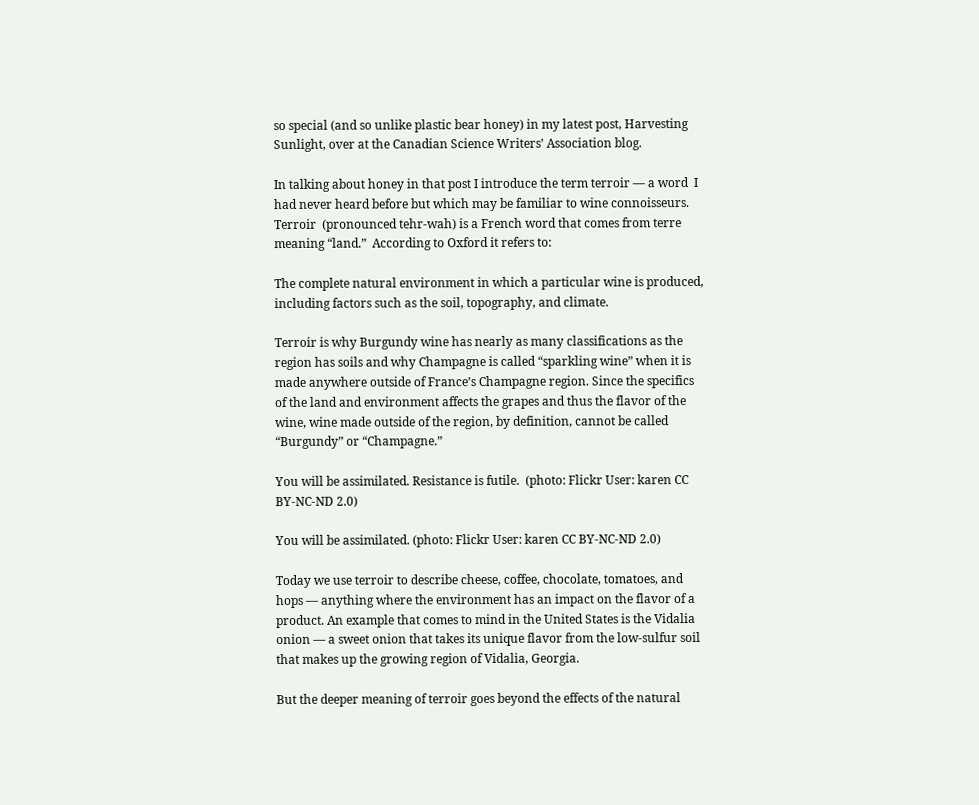so special (and so unlike plastic bear honey) in my latest post, Harvesting Sunlight, over at the Canadian Science Writers’ Association blog.

In talking about honey in that post I introduce the term terroir — a word  I had never heard before but which may be familiar to wine connoisseurs. Terroir  (pronounced tehr-wah) is a French word that comes from terre meaning “land.”  According to Oxford it refers to:

The complete natural environment in which a particular wine is produced, including factors such as the soil, topography, and climate.

Terroir is why Burgundy wine has nearly as many classifications as the region has soils and why Champagne is called “sparkling wine” when it is made anywhere outside of France’s Champagne region. Since the specifics of the land and environment affects the grapes and thus the flavor of the wine, wine made outside of the region, by definition, cannot be called “Burgundy” or “Champagne.”

You will be assimilated. Resistance is futile.  (photo: Flickr User: karen CC BY-NC-ND 2.0)

You will be assimilated. (photo: Flickr User: karen CC BY-NC-ND 2.0)

Today we use terroir to describe cheese, coffee, chocolate, tomatoes, and hops — anything where the environment has an impact on the flavor of a product. An example that comes to mind in the United States is the Vidalia onion — a sweet onion that takes its unique flavor from the low-sulfur soil that makes up the growing region of Vidalia, Georgia.

But the deeper meaning of terroir goes beyond the effects of the natural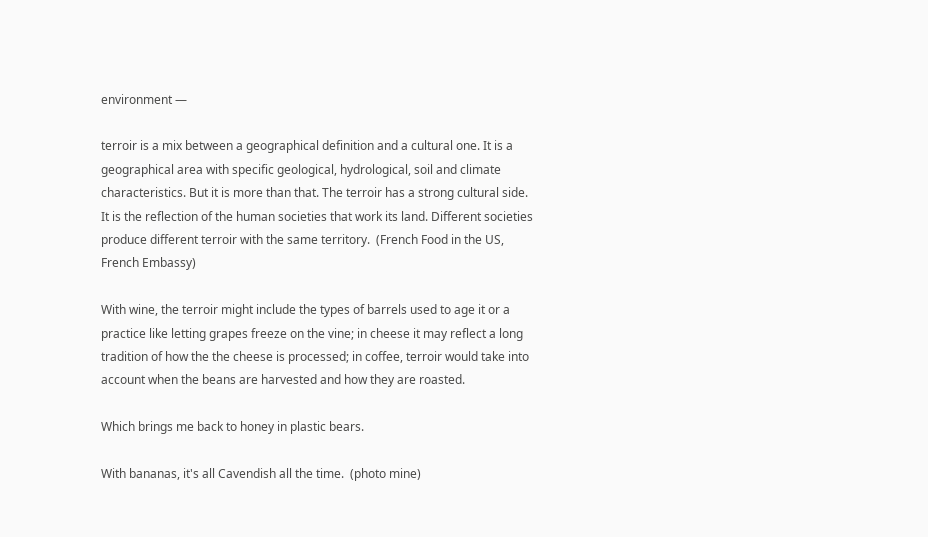environment —

terroir is a mix between a geographical definition and a cultural one. It is a geographical area with specific geological, hydrological, soil and climate characteristics. But it is more than that. The terroir has a strong cultural side. It is the reflection of the human societies that work its land. Different societies produce different terroir with the same territory.  (French Food in the US, French Embassy)

With wine, the terroir might include the types of barrels used to age it or a practice like letting grapes freeze on the vine; in cheese it may reflect a long tradition of how the the cheese is processed; in coffee, terroir would take into account when the beans are harvested and how they are roasted.

Which brings me back to honey in plastic bears.

With bananas, it's all Cavendish all the time.  (photo mine)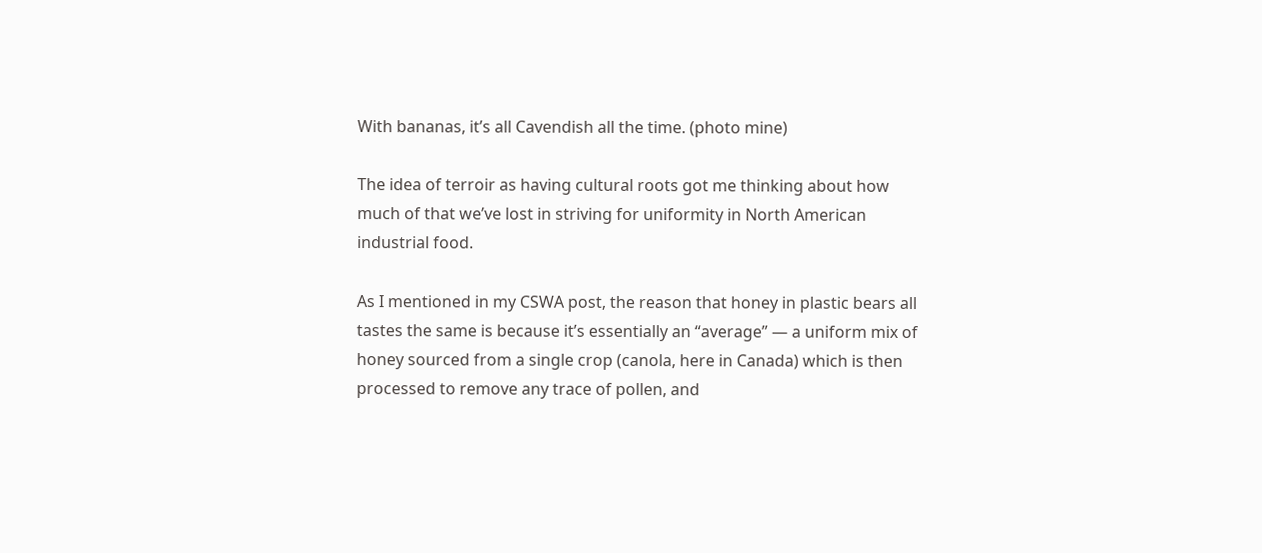With bananas, it’s all Cavendish all the time. (photo mine)

The idea of terroir as having cultural roots got me thinking about how much of that we’ve lost in striving for uniformity in North American industrial food.

As I mentioned in my CSWA post, the reason that honey in plastic bears all tastes the same is because it’s essentially an “average” — a uniform mix of honey sourced from a single crop (canola, here in Canada) which is then processed to remove any trace of pollen, and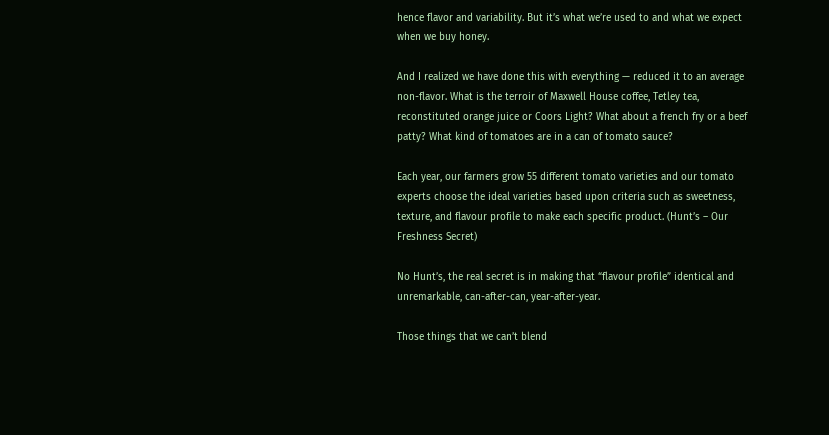hence flavor and variability. But it’s what we’re used to and what we expect when we buy honey.

And I realized we have done this with everything — reduced it to an average non-flavor. What is the terroir of Maxwell House coffee, Tetley tea, reconstituted orange juice or Coors Light? What about a french fry or a beef patty? What kind of tomatoes are in a can of tomato sauce?

Each year, our farmers grow 55 different tomato varieties and our tomato experts choose the ideal varieties based upon criteria such as sweetness, texture, and flavour profile to make each specific product. (Hunt’s – Our Freshness Secret)

No Hunt’s, the real secret is in making that “flavour profile” identical and unremarkable, can-after-can, year-after-year.

Those things that we can’t blend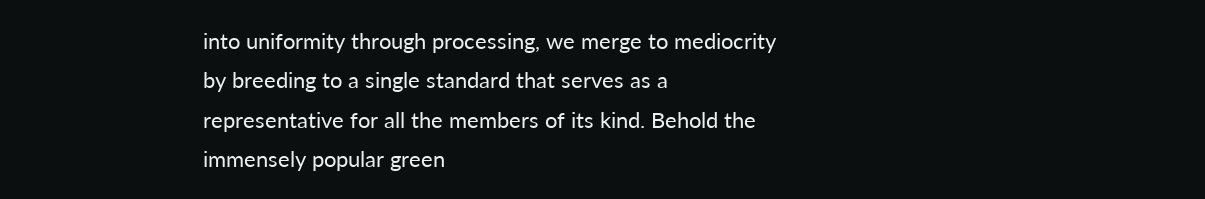into uniformity through processing, we merge to mediocrity by breeding to a single standard that serves as a representative for all the members of its kind. Behold the immensely popular green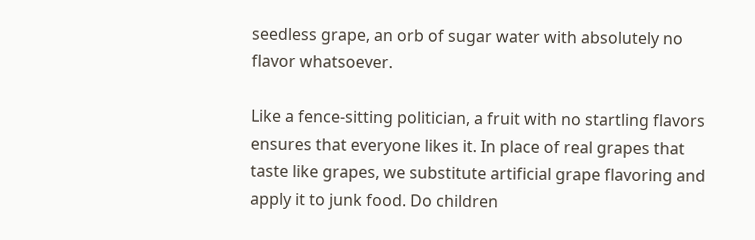seedless grape, an orb of sugar water with absolutely no flavor whatsoever.

Like a fence-sitting politician, a fruit with no startling flavors ensures that everyone likes it. In place of real grapes that taste like grapes, we substitute artificial grape flavoring and apply it to junk food. Do children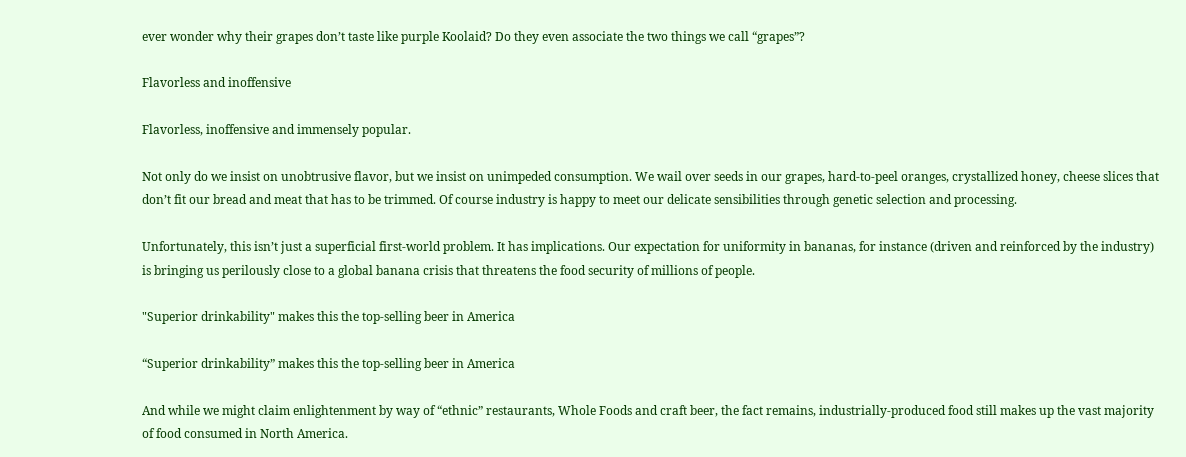ever wonder why their grapes don’t taste like purple Koolaid? Do they even associate the two things we call “grapes”?

Flavorless and inoffensive

Flavorless, inoffensive and immensely popular.

Not only do we insist on unobtrusive flavor, but we insist on unimpeded consumption. We wail over seeds in our grapes, hard-to-peel oranges, crystallized honey, cheese slices that don’t fit our bread and meat that has to be trimmed. Of course industry is happy to meet our delicate sensibilities through genetic selection and processing.

Unfortunately, this isn’t just a superficial first-world problem. It has implications. Our expectation for uniformity in bananas, for instance (driven and reinforced by the industry) is bringing us perilously close to a global banana crisis that threatens the food security of millions of people.

"Superior drinkability" makes this the top-selling beer in America

“Superior drinkability” makes this the top-selling beer in America

And while we might claim enlightenment by way of “ethnic” restaurants, Whole Foods and craft beer, the fact remains, industrially-produced food still makes up the vast majority of food consumed in North America.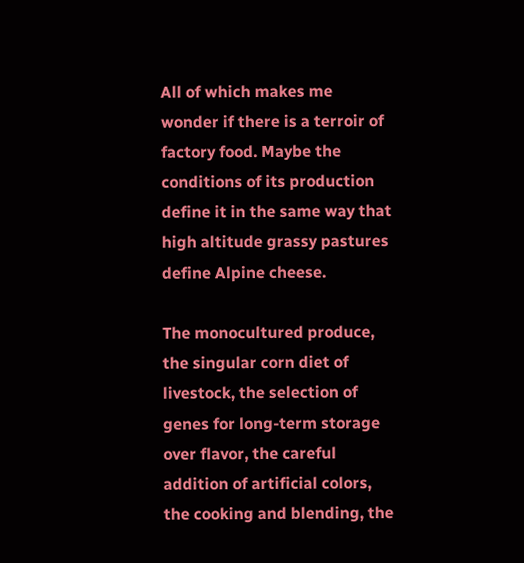All of which makes me wonder if there is a terroir of factory food. Maybe the conditions of its production define it in the same way that high altitude grassy pastures define Alpine cheese.

The monocultured produce, the singular corn diet of  livestock, the selection of genes for long-term storage over flavor, the careful addition of artificial colors, the cooking and blending, the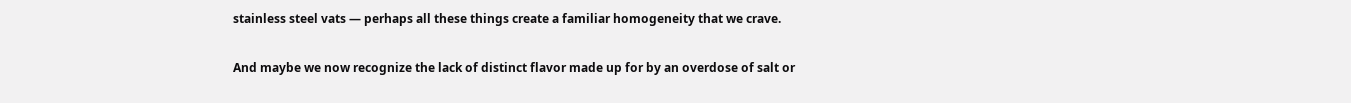stainless steel vats — perhaps all these things create a familiar homogeneity that we crave.

And maybe we now recognize the lack of distinct flavor made up for by an overdose of salt or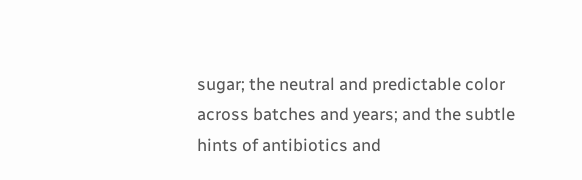sugar; the neutral and predictable color across batches and years; and the subtle hints of antibiotics and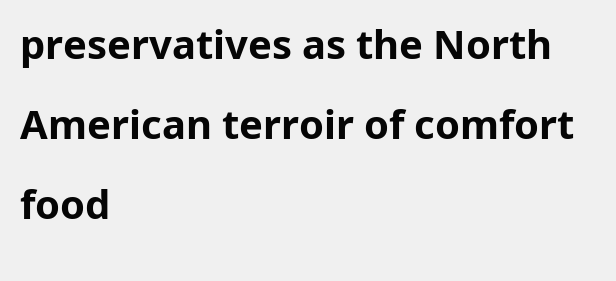preservatives as the North American terroir of comfort food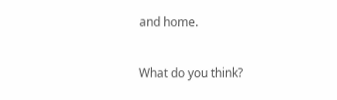and home.

What do you think?